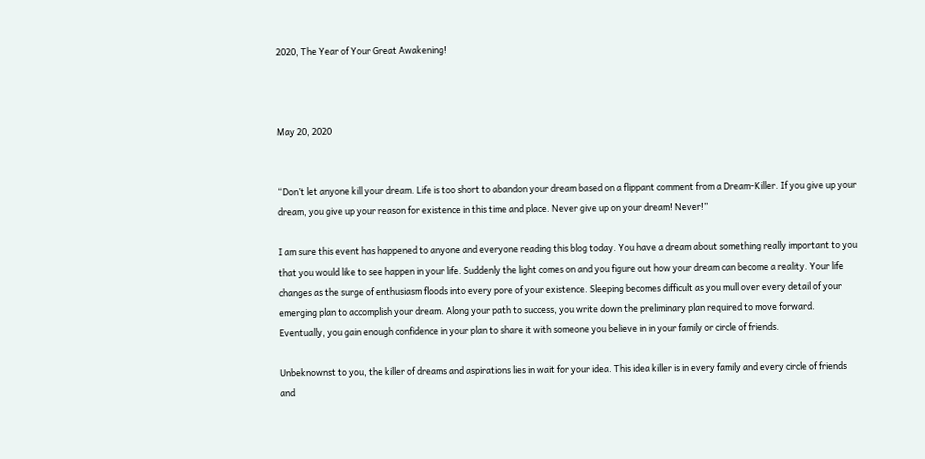2020, The Year of Your Great Awakening!



May 20, 2020


“Don’t let anyone kill your dream. Life is too short to abandon your dream based on a flippant comment from a Dream-Killer. If you give up your dream, you give up your reason for existence in this time and place. Never give up on your dream! Never!”

I am sure this event has happened to anyone and everyone reading this blog today. You have a dream about something really important to you that you would like to see happen in your life. Suddenly the light comes on and you figure out how your dream can become a reality. Your life changes as the surge of enthusiasm floods into every pore of your existence. Sleeping becomes difficult as you mull over every detail of your emerging plan to accomplish your dream. Along your path to success, you write down the preliminary plan required to move forward. Eventually, you gain enough confidence in your plan to share it with someone you believe in in your family or circle of friends.

Unbeknownst to you, the killer of dreams and aspirations lies in wait for your idea. This idea killer is in every family and every circle of friends and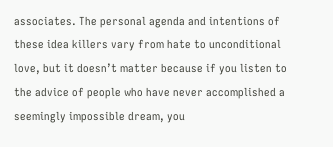associates. The personal agenda and intentions of these idea killers vary from hate to unconditional love, but it doesn’t matter because if you listen to the advice of people who have never accomplished a seemingly impossible dream, you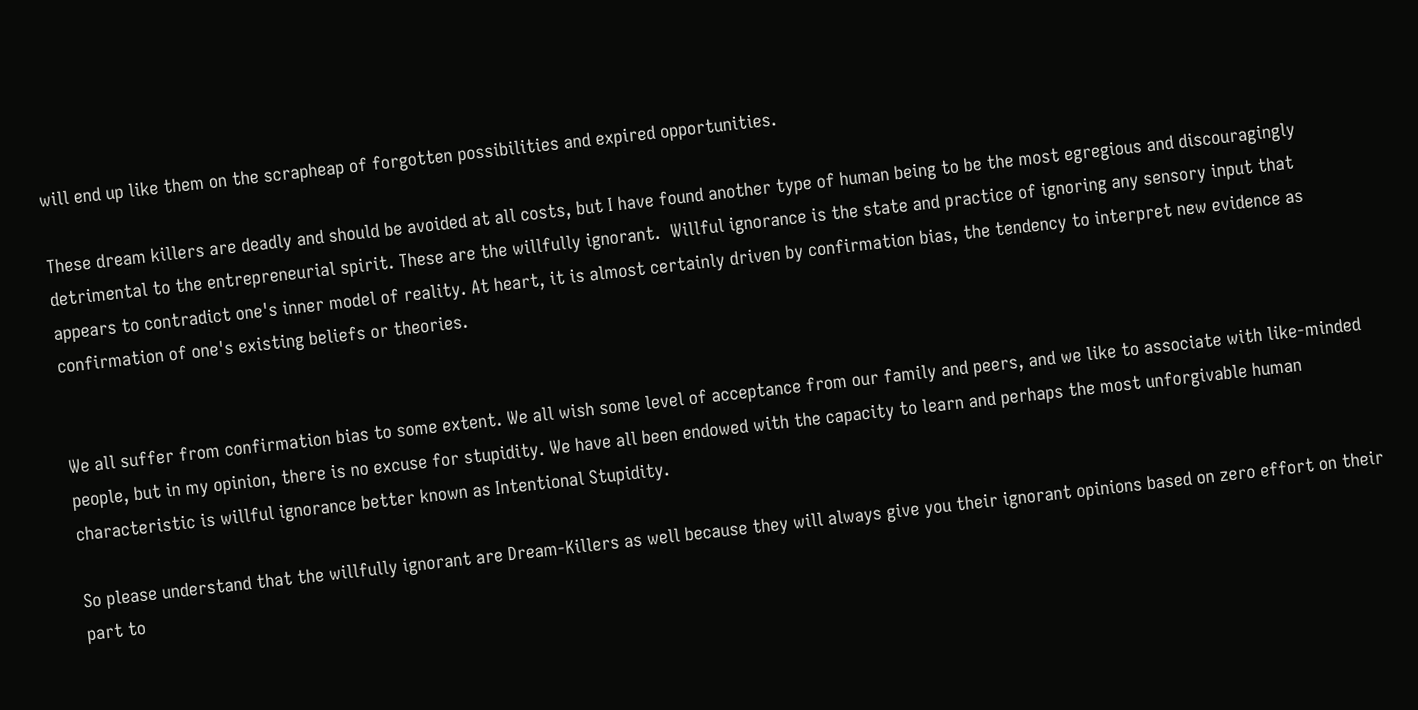will end up like them on the scrapheap of forgotten possibilities and expired opportunities.

These dream killers are deadly and should be avoided at all costs, but I have found another type of human being to be the most egregious and discouragingly detrimental to the entrepreneurial spirit. These are the willfully ignorant.  Willful ignorance is the state and practice of ignoring any sensory input that appears to contradict one's inner model of reality. At heart, it is almost certainly driven by confirmation bias, the tendency to interpret new evidence as confirmation of one's existing beliefs or theories.


We all suffer from confirmation bias to some extent. We all wish some level of acceptance from our family and peers, and we like to associate with like-minded people, but in my opinion, there is no excuse for stupidity. We have all been endowed with the capacity to learn and perhaps the most unforgivable human characteristic is willful ignorance better known as Intentional Stupidity.

So please understand that the willfully ignorant are Dream-Killers as well because they will always give you their ignorant opinions based on zero effort on their part to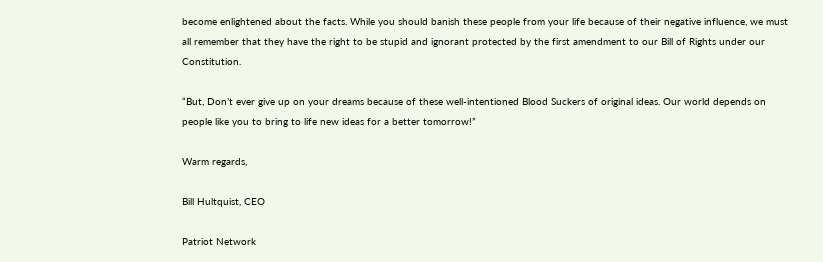become enlightened about the facts. While you should banish these people from your life because of their negative influence, we must all remember that they have the right to be stupid and ignorant protected by the first amendment to our Bill of Rights under our Constitution.

“But, Don’t ever give up on your dreams because of these well-intentioned Blood Suckers of original ideas. Our world depends on people like you to bring to life new ideas for a better tomorrow!”

Warm regards,

Bill Hultquist, CEO

Patriot Network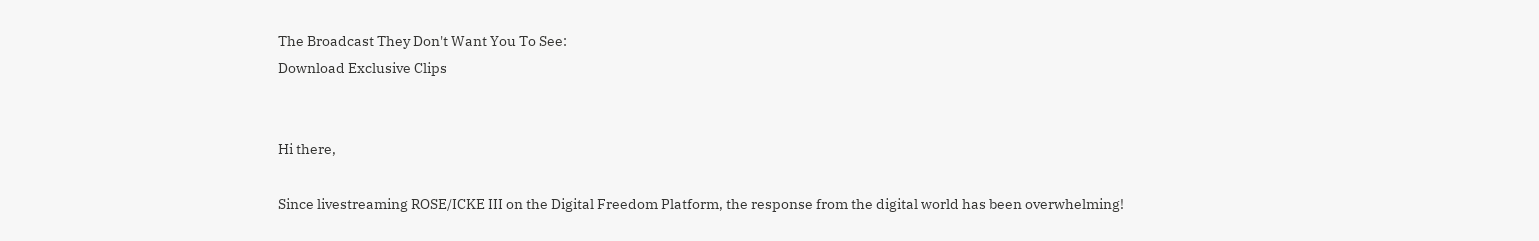The Broadcast They Don't Want You To See:
Download Exclusive Clips


Hi there,

Since livestreaming ROSE/ICKE III on the Digital Freedom Platform, the response from the digital world has been overwhelming!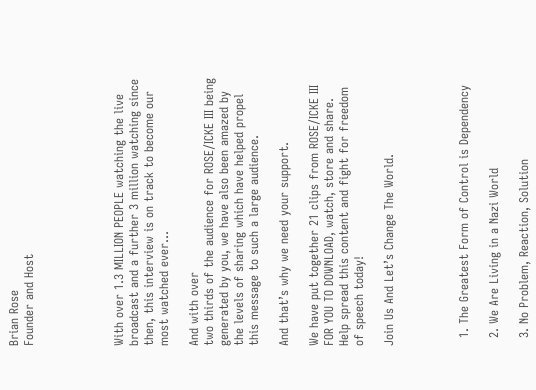Brian Rose
Founder and Host





With over 1.3 MILLION PEOPLE watching the live broadcast and a further 3 million watching since then, this interview is on track to become our most watched ever…

And with over
two thirds of the audience for ROSE/ICKE III being generated by you, we have also been amazed by the levels of sharing which have helped propel this message to such a large audience.

And that’s why we need your support.

We have put together 21 clips from ROSE/ICKE III FOR YOU TO DOWNLOAD, watch, store and share. Help spread this content and fight for freedom of speech today!

Join Us And Let’s Change The World.




  1. The Greatest Form of Control is Dependency

  2. We Are Living in a Nazi World

  3. No Problem, Reaction, Solution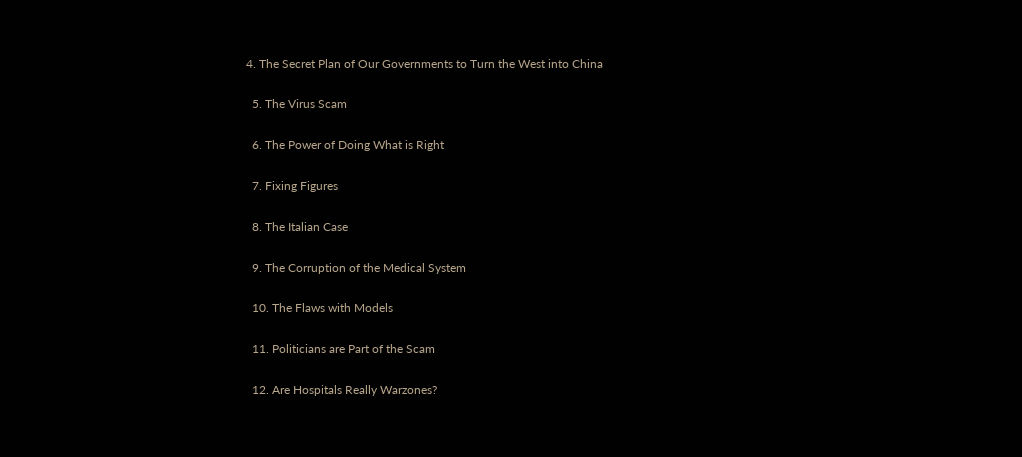4. The Secret Plan of Our Governments to Turn the West into China

  5. The Virus Scam

  6. The Power of Doing What is Right

  7. Fixing Figures

  8. The Italian Case

  9. The Corruption of the Medical System

  10. The Flaws with Models

  11. Politicians are Part of the Scam

  12. Are Hospitals Really Warzones?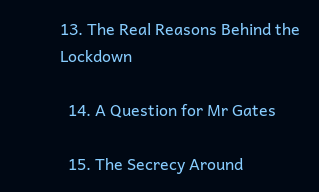13. The Real Reasons Behind the Lockdown

  14. A Question for Mr Gates

  15. The Secrecy Around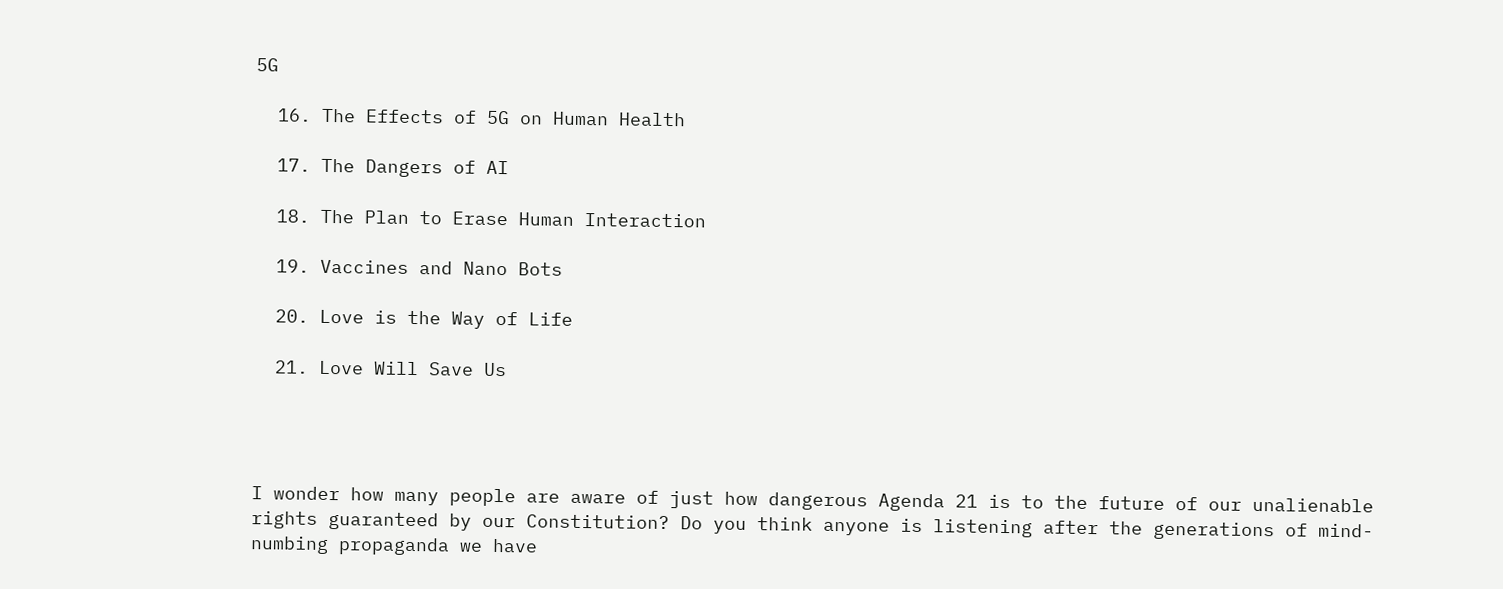5G

  16. The Effects of 5G on Human Health

  17. The Dangers of AI

  18. The Plan to Erase Human Interaction

  19. Vaccines and Nano Bots

  20. Love is the Way of Life

  21. Love Will Save Us




I wonder how many people are aware of just how dangerous Agenda 21 is to the future of our unalienable rights guaranteed by our Constitution? Do you think anyone is listening after the generations of mind-numbing propaganda we have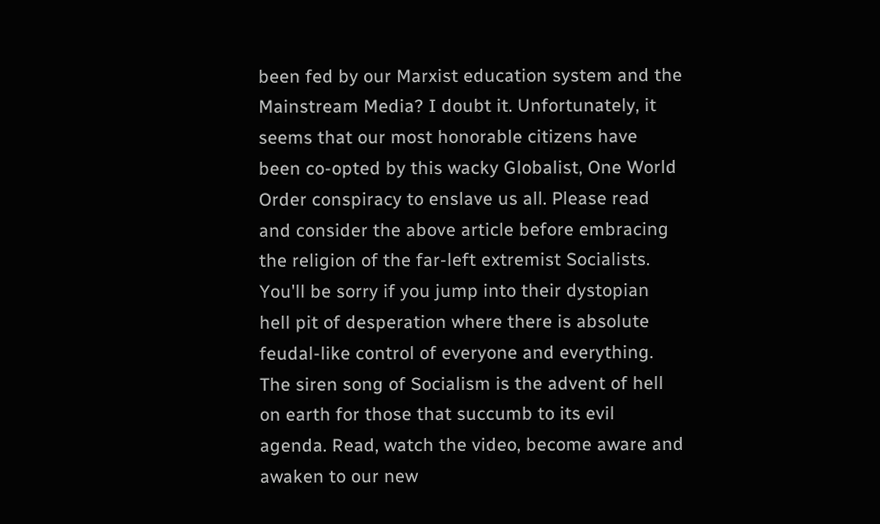been fed by our Marxist education system and the Mainstream Media? I doubt it. Unfortunately, it seems that our most honorable citizens have been co-opted by this wacky Globalist, One World Order conspiracy to enslave us all. Please read and consider the above article before embracing the religion of the far-left extremist Socialists. You'll be sorry if you jump into their dystopian hell pit of desperation where there is absolute feudal-like control of everyone and everything. The siren song of Socialism is the advent of hell on earth for those that succumb to its evil agenda. Read, watch the video, become aware and awaken to our new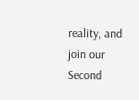reality, and join our Second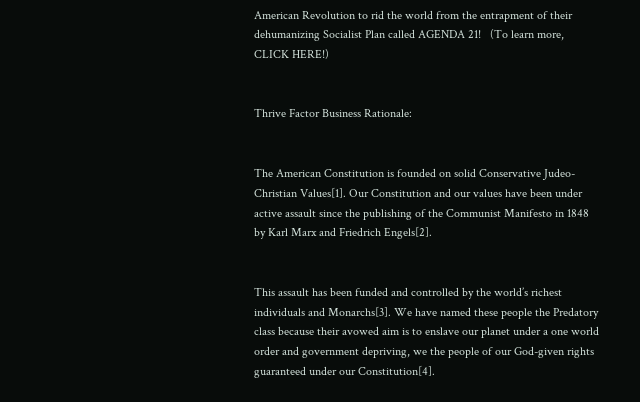American Revolution to rid the world from the entrapment of their dehumanizing Socialist Plan called AGENDA 21!   (To learn more, CLICK HERE!)


Thrive Factor Business Rationale:


The American Constitution is founded on solid Conservative Judeo-Christian Values[1]. Our Constitution and our values have been under active assault since the publishing of the Communist Manifesto in 1848 by Karl Marx and Friedrich Engels[2].


This assault has been funded and controlled by the world’s richest individuals and Monarchs[3]. We have named these people the Predatory class because their avowed aim is to enslave our planet under a one world order and government depriving, we the people of our God-given rights guaranteed under our Constitution[4].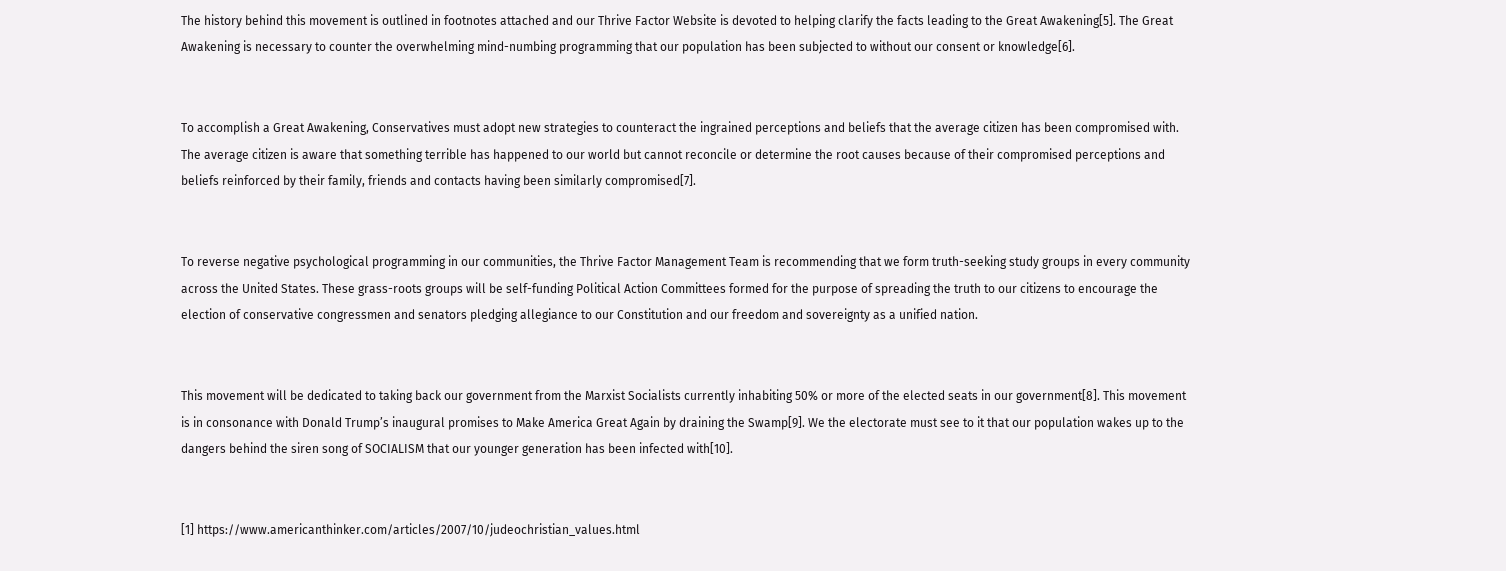The history behind this movement is outlined in footnotes attached and our Thrive Factor Website is devoted to helping clarify the facts leading to the Great Awakening[5]. The Great Awakening is necessary to counter the overwhelming mind-numbing programming that our population has been subjected to without our consent or knowledge[6].


To accomplish a Great Awakening, Conservatives must adopt new strategies to counteract the ingrained perceptions and beliefs that the average citizen has been compromised with. The average citizen is aware that something terrible has happened to our world but cannot reconcile or determine the root causes because of their compromised perceptions and beliefs reinforced by their family, friends and contacts having been similarly compromised[7].


To reverse negative psychological programming in our communities, the Thrive Factor Management Team is recommending that we form truth-seeking study groups in every community across the United States. These grass-roots groups will be self-funding Political Action Committees formed for the purpose of spreading the truth to our citizens to encourage the election of conservative congressmen and senators pledging allegiance to our Constitution and our freedom and sovereignty as a unified nation.


This movement will be dedicated to taking back our government from the Marxist Socialists currently inhabiting 50% or more of the elected seats in our government[8]. This movement is in consonance with Donald Trump’s inaugural promises to Make America Great Again by draining the Swamp[9]. We the electorate must see to it that our population wakes up to the dangers behind the siren song of SOCIALISM that our younger generation has been infected with[10].


[1] https://www.americanthinker.com/articles/2007/10/judeochristian_values.html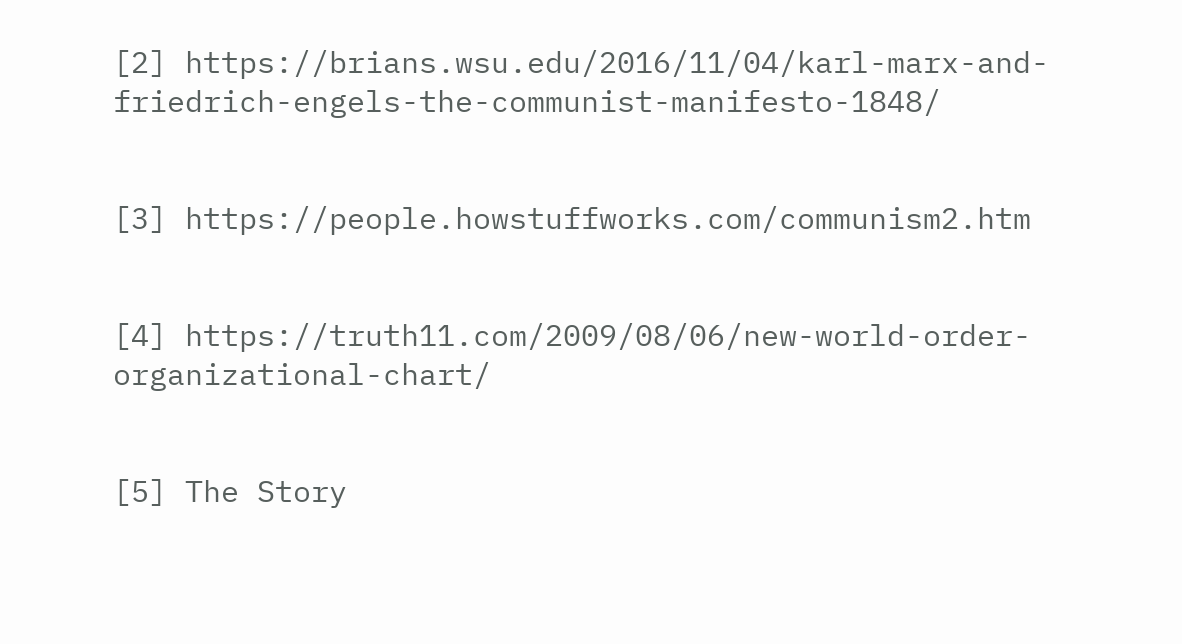[2] https://brians.wsu.edu/2016/11/04/karl-marx-and-friedrich-engels-the-communist-manifesto-1848/


[3] https://people.howstuffworks.com/communism2.htm


[4] https://truth11.com/2009/08/06/new-world-order-organizational-chart/


[5] The Story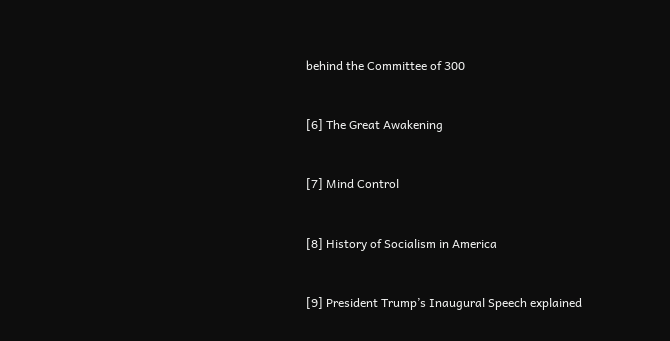behind the Committee of 300


[6] The Great Awakening


[7] Mind Control


[8] History of Socialism in America


[9] President Trump’s Inaugural Speech explained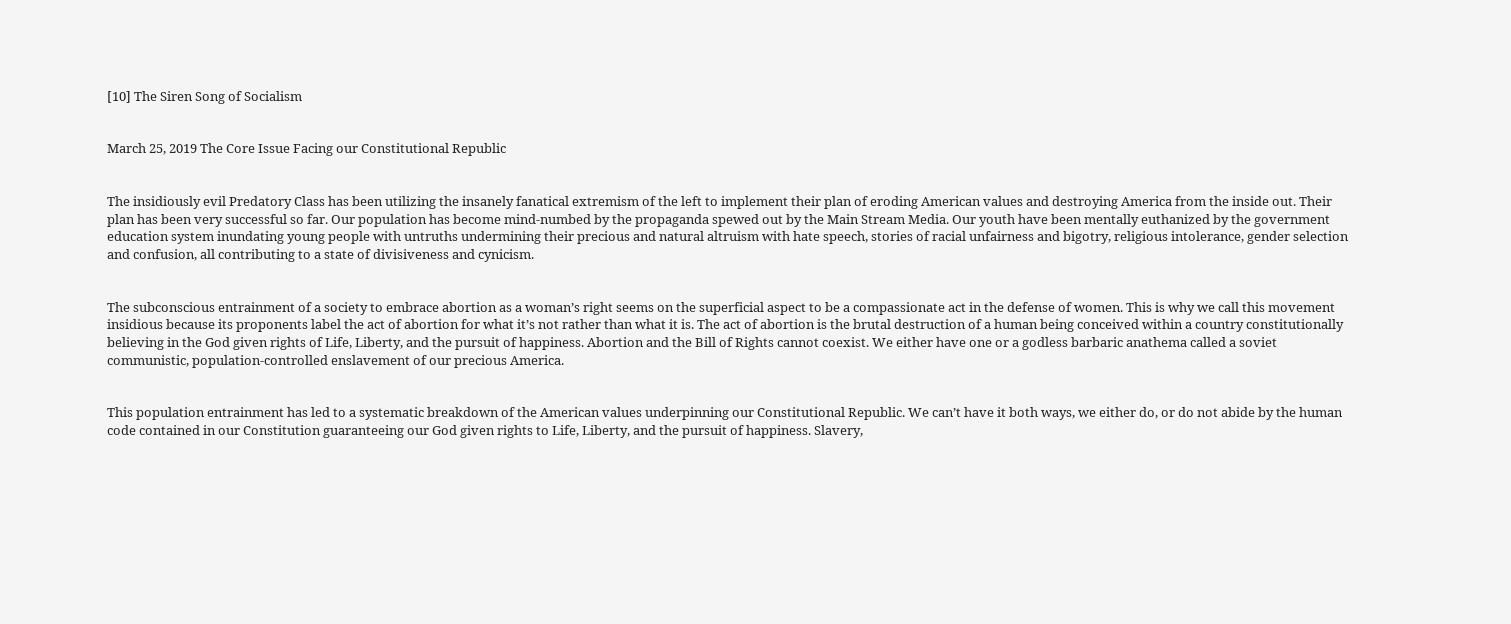[10] The Siren Song of Socialism


March 25, 2019 The Core Issue Facing our Constitutional Republic


The insidiously evil Predatory Class has been utilizing the insanely fanatical extremism of the left to implement their plan of eroding American values and destroying America from the inside out. Their plan has been very successful so far. Our population has become mind-numbed by the propaganda spewed out by the Main Stream Media. Our youth have been mentally euthanized by the government education system inundating young people with untruths undermining their precious and natural altruism with hate speech, stories of racial unfairness and bigotry, religious intolerance, gender selection and confusion, all contributing to a state of divisiveness and cynicism.


The subconscious entrainment of a society to embrace abortion as a woman’s right seems on the superficial aspect to be a compassionate act in the defense of women. This is why we call this movement insidious because its proponents label the act of abortion for what it’s not rather than what it is. The act of abortion is the brutal destruction of a human being conceived within a country constitutionally believing in the God given rights of Life, Liberty, and the pursuit of happiness. Abortion and the Bill of Rights cannot coexist. We either have one or a godless barbaric anathema called a soviet communistic, population-controlled enslavement of our precious America.


This population entrainment has led to a systematic breakdown of the American values underpinning our Constitutional Republic. We can’t have it both ways, we either do, or do not abide by the human code contained in our Constitution guaranteeing our God given rights to Life, Liberty, and the pursuit of happiness. Slavery,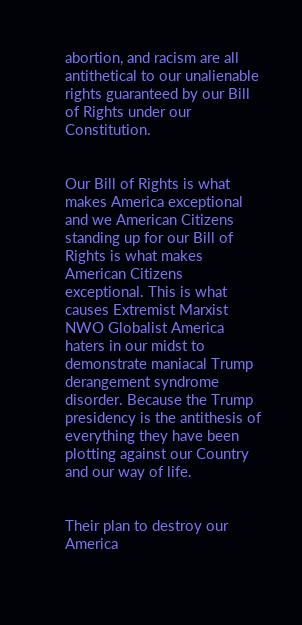abortion, and racism are all antithetical to our unalienable rights guaranteed by our Bill of Rights under our Constitution.


Our Bill of Rights is what makes America exceptional and we American Citizens standing up for our Bill of Rights is what makes American Citizens exceptional. This is what causes Extremist Marxist NWO Globalist America haters in our midst to demonstrate maniacal Trump derangement syndrome disorder. Because the Trump presidency is the antithesis of everything they have been plotting against our Country and our way of life.


Their plan to destroy our America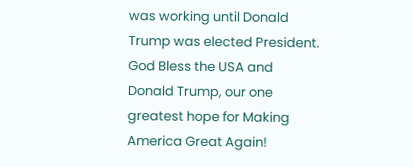was working until Donald Trump was elected President. God Bless the USA and Donald Trump, our one greatest hope for Making America Great Again!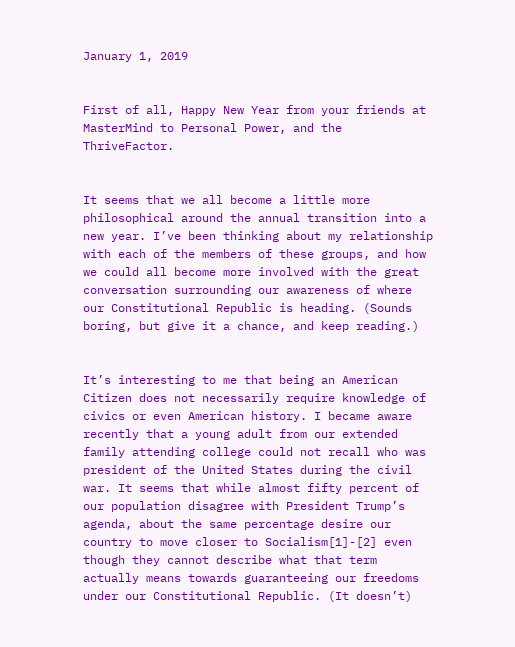January 1, 2019


First of all, Happy New Year from your friends at MasterMind to Personal Power, and the ThriveFactor.


It seems that we all become a little more philosophical around the annual transition into a new year. I’ve been thinking about my relationship with each of the members of these groups, and how we could all become more involved with the great conversation surrounding our awareness of where our Constitutional Republic is heading. (Sounds boring, but give it a chance, and keep reading.)


It’s interesting to me that being an American Citizen does not necessarily require knowledge of civics or even American history. I became aware recently that a young adult from our extended family attending college could not recall who was president of the United States during the civil war. It seems that while almost fifty percent of our population disagree with President Trump’s agenda, about the same percentage desire our country to move closer to Socialism[1]-[2] even though they cannot describe what that term actually means towards guaranteeing our freedoms under our Constitutional Republic. (It doesn’t)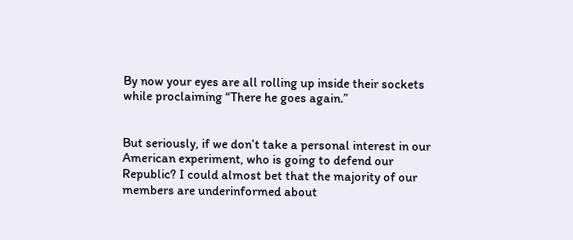By now your eyes are all rolling up inside their sockets while proclaiming “There he goes again.”


But seriously, if we don’t take a personal interest in our American experiment, who is going to defend our Republic? I could almost bet that the majority of our members are underinformed about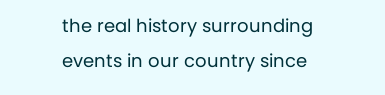the real history surrounding events in our country since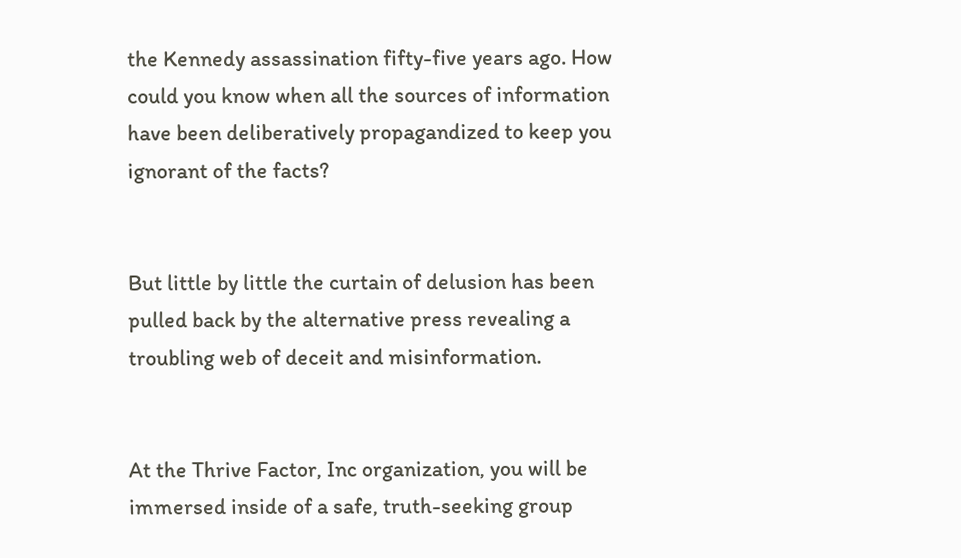the Kennedy assassination fifty-five years ago. How could you know when all the sources of information have been deliberatively propagandized to keep you ignorant of the facts?


But little by little the curtain of delusion has been pulled back by the alternative press revealing a troubling web of deceit and misinformation.


At the Thrive Factor, Inc organization, you will be immersed inside of a safe, truth-seeking group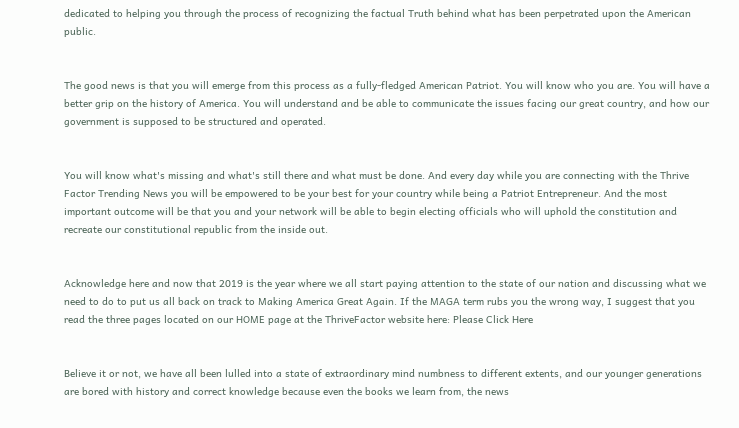dedicated to helping you through the process of recognizing the factual Truth behind what has been perpetrated upon the American public.


The good news is that you will emerge from this process as a fully-fledged American Patriot. You will know who you are. You will have a better grip on the history of America. You will understand and be able to communicate the issues facing our great country, and how our government is supposed to be structured and operated.


You will know what's missing and what's still there and what must be done. And every day while you are connecting with the Thrive Factor Trending News you will be empowered to be your best for your country while being a Patriot Entrepreneur. And the most important outcome will be that you and your network will be able to begin electing officials who will uphold the constitution and recreate our constitutional republic from the inside out.


Acknowledge here and now that 2019 is the year where we all start paying attention to the state of our nation and discussing what we need to do to put us all back on track to Making America Great Again. If the MAGA term rubs you the wrong way, I suggest that you read the three pages located on our HOME page at the ThriveFactor website here: Please Click Here


Believe it or not, we have all been lulled into a state of extraordinary mind numbness to different extents, and our younger generations are bored with history and correct knowledge because even the books we learn from, the news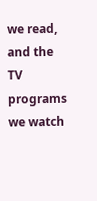we read, and the TV programs we watch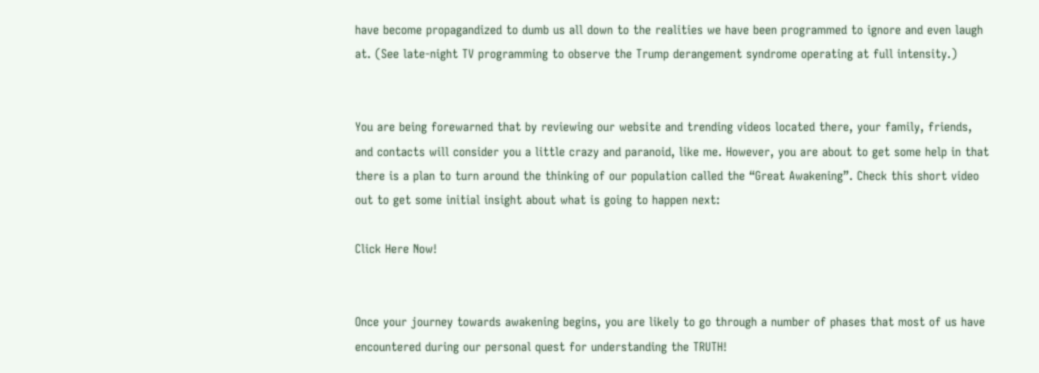have become propagandized to dumb us all down to the realities we have been programmed to ignore and even laugh at. (See late-night TV programming to observe the Trump derangement syndrome operating at full intensity.)


You are being forewarned that by reviewing our website and trending videos located there, your family, friends, and contacts will consider you a little crazy and paranoid, like me. However, you are about to get some help in that there is a plan to turn around the thinking of our population called the “Great Awakening”. Check this short video out to get some initial insight about what is going to happen next:

Click Here Now!


Once your journey towards awakening begins, you are likely to go through a number of phases that most of us have encountered during our personal quest for understanding the TRUTH!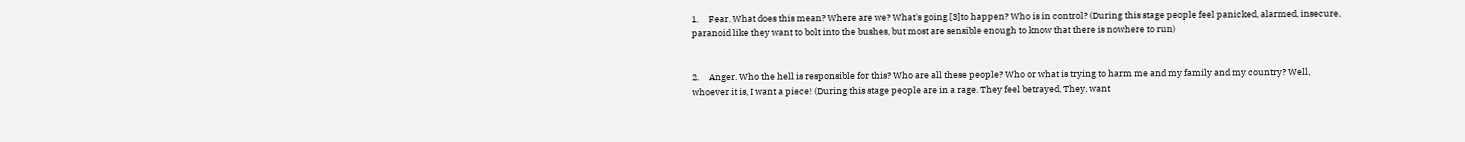1.     Fear. What does this mean? Where are we? What's going [3]to happen? Who is in control? (During this stage people feel panicked, alarmed, insecure, paranoid like they want to bolt into the bushes, but most are sensible enough to know that there is nowhere to run)


2.     Anger. Who the hell is responsible for this? Who are all these people? Who or what is trying to harm me and my family and my country? Well, whoever it is, I want a piece! (During this stage people are in a rage. They feel betrayed, They, want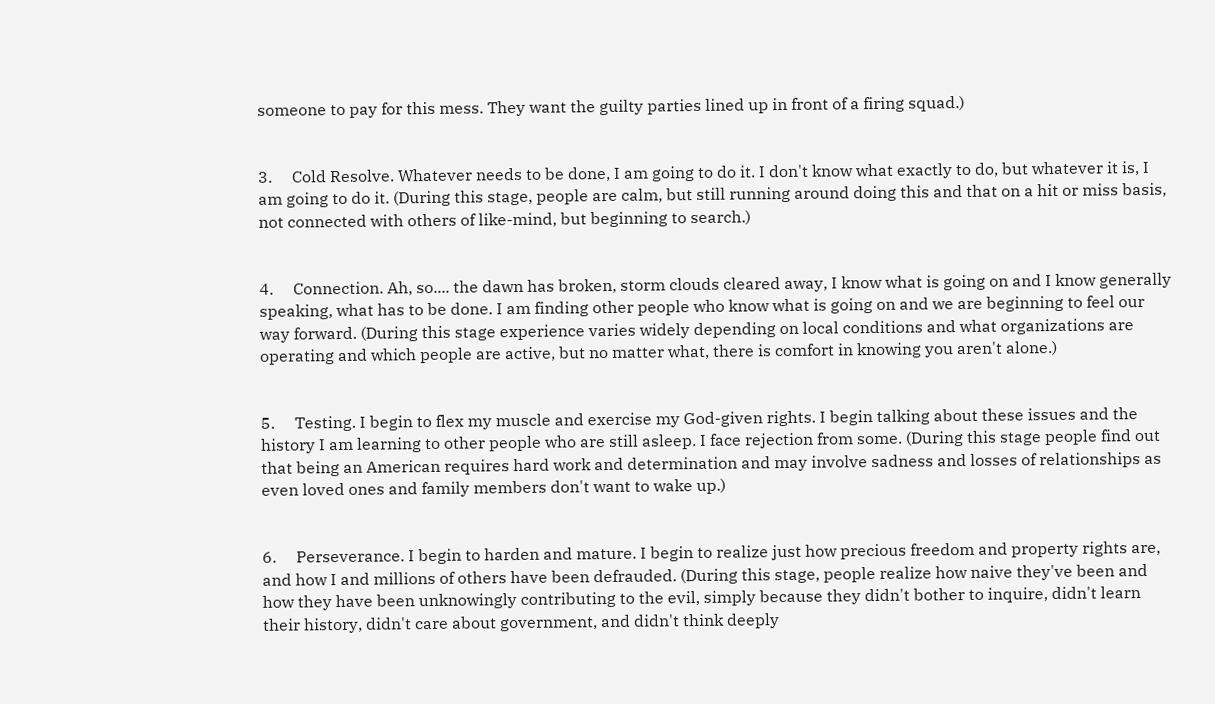someone to pay for this mess. They want the guilty parties lined up in front of a firing squad.)


3.     Cold Resolve. Whatever needs to be done, I am going to do it. I don't know what exactly to do, but whatever it is, I am going to do it. (During this stage, people are calm, but still running around doing this and that on a hit or miss basis, not connected with others of like-mind, but beginning to search.)


4.     Connection. Ah, so.... the dawn has broken, storm clouds cleared away, I know what is going on and I know generally speaking, what has to be done. I am finding other people who know what is going on and we are beginning to feel our way forward. (During this stage experience varies widely depending on local conditions and what organizations are operating and which people are active, but no matter what, there is comfort in knowing you aren't alone.)


5.     Testing. I begin to flex my muscle and exercise my God-given rights. I begin talking about these issues and the history I am learning to other people who are still asleep. I face rejection from some. (During this stage people find out that being an American requires hard work and determination and may involve sadness and losses of relationships as even loved ones and family members don't want to wake up.)


6.     Perseverance. I begin to harden and mature. I begin to realize just how precious freedom and property rights are, and how I and millions of others have been defrauded. (During this stage, people realize how naive they've been and how they have been unknowingly contributing to the evil, simply because they didn't bother to inquire, didn't learn their history, didn't care about government, and didn't think deeply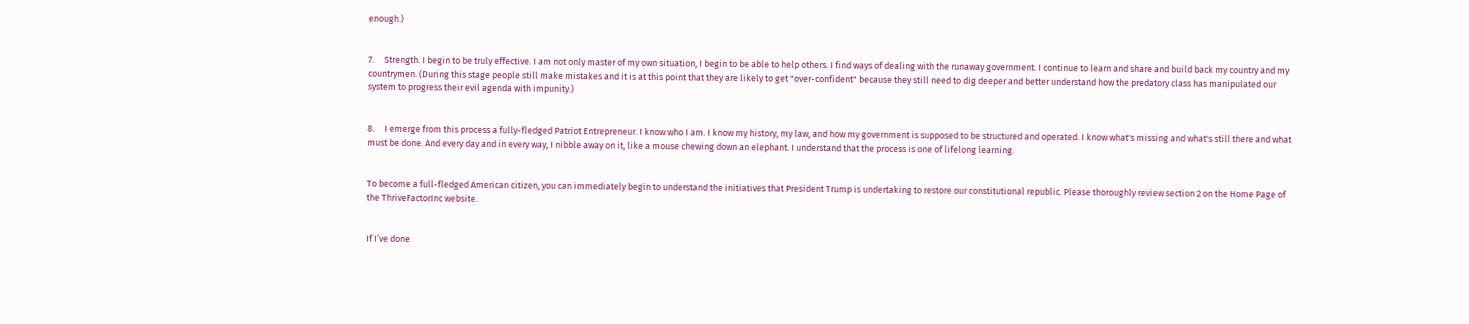enough.)


7.     Strength. I begin to be truly effective. I am not only master of my own situation, I begin to be able to help others. I find ways of dealing with the runaway government. I continue to learn and share and build back my country and my countrymen. (During this stage people still make mistakes and it is at this point that they are likely to get "over-confident" because they still need to dig deeper and better understand how the predatory class has manipulated our system to progress their evil agenda with impunity.)


8.     I emerge from this process a fully-fledged Patriot Entrepreneur. I know who I am. I know my history, my law, and how my government is supposed to be structured and operated. I know what's missing and what's still there and what must be done. And every day and in every way, I nibble away on it, like a mouse chewing down an elephant. I understand that the process is one of lifelong learning.


To become a full-fledged American citizen, you can immediately begin to understand the initiatives that President Trump is undertaking to restore our constitutional republic. Please thoroughly review section 2 on the Home Page of the ThriveFactorInc website.


If I’ve done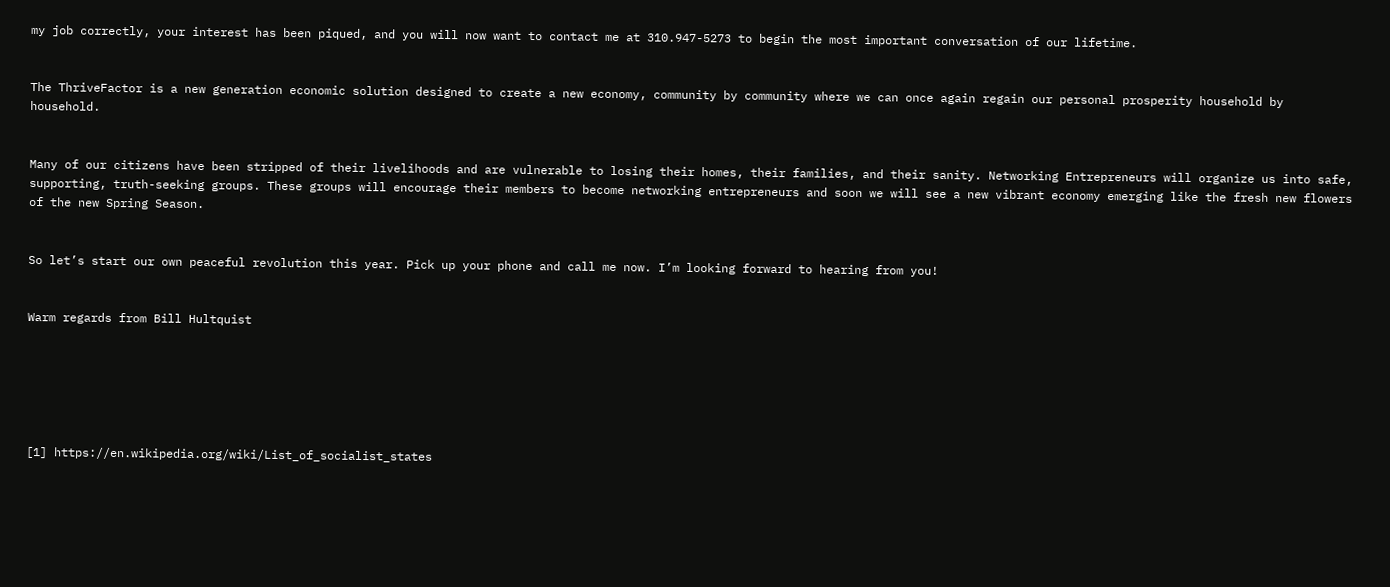my job correctly, your interest has been piqued, and you will now want to contact me at 310.947-5273 to begin the most important conversation of our lifetime.


The ThriveFactor is a new generation economic solution designed to create a new economy, community by community where we can once again regain our personal prosperity household by household.


Many of our citizens have been stripped of their livelihoods and are vulnerable to losing their homes, their families, and their sanity. Networking Entrepreneurs will organize us into safe, supporting, truth-seeking groups. These groups will encourage their members to become networking entrepreneurs and soon we will see a new vibrant economy emerging like the fresh new flowers of the new Spring Season.


So let’s start our own peaceful revolution this year. Pick up your phone and call me now. I’m looking forward to hearing from you!


Warm regards from Bill Hultquist






[1] https://en.wikipedia.org/wiki/List_of_socialist_states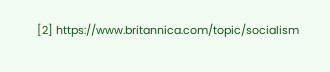[2] https://www.britannica.com/topic/socialism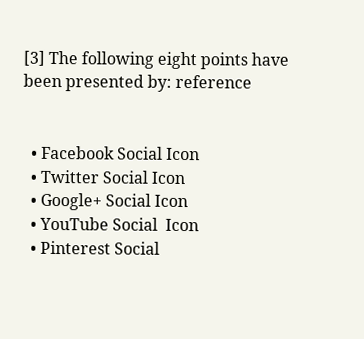[3] The following eight points have been presented by: reference


  • Facebook Social Icon
  • Twitter Social Icon
  • Google+ Social Icon
  • YouTube Social  Icon
  • Pinterest Social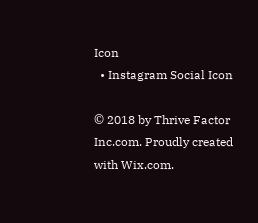Icon
  • Instagram Social Icon

© 2018 by Thrive Factor Inc.com. Proudly created with Wix.com.